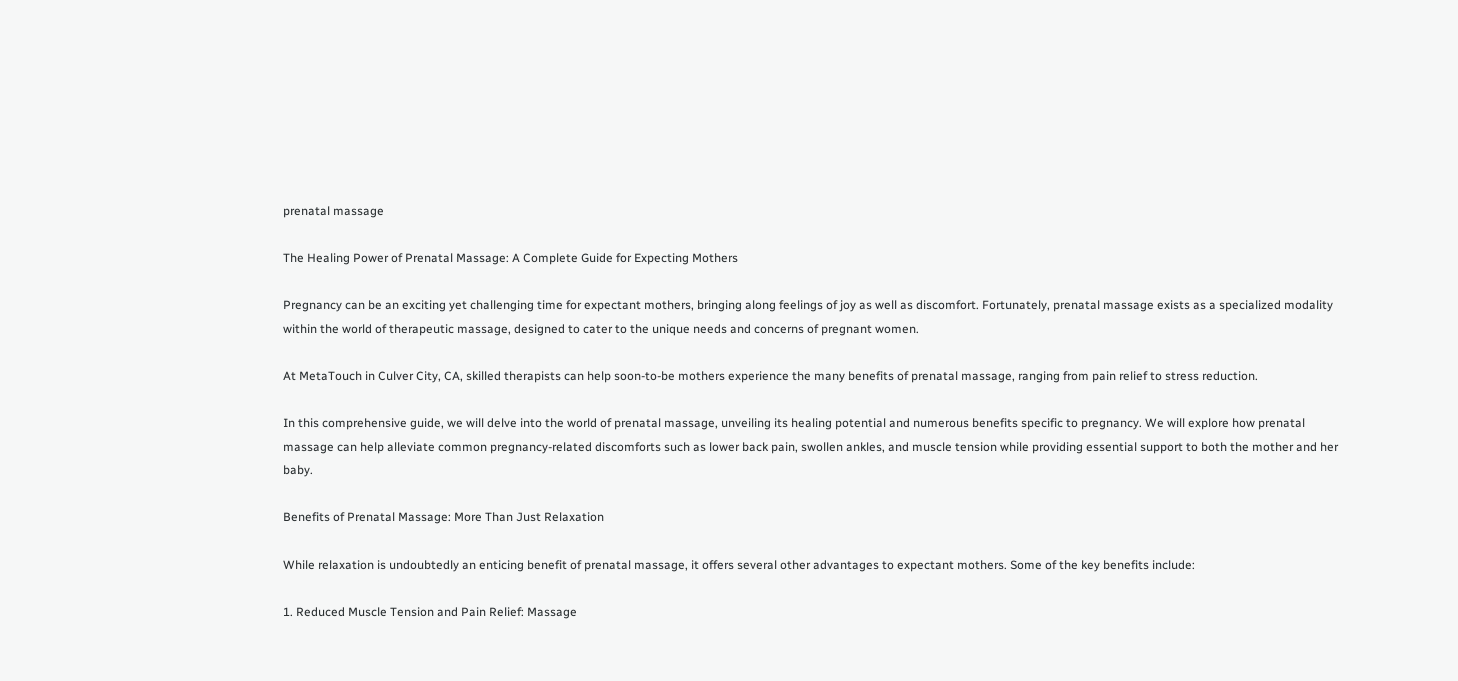prenatal massage

The Healing Power of Prenatal Massage: A Complete Guide for Expecting Mothers

Pregnancy can be an exciting yet challenging time for expectant mothers, bringing along feelings of joy as well as discomfort. Fortunately, prenatal massage exists as a specialized modality within the world of therapeutic massage, designed to cater to the unique needs and concerns of pregnant women.

At MetaTouch in Culver City, CA, skilled therapists can help soon-to-be mothers experience the many benefits of prenatal massage, ranging from pain relief to stress reduction.

In this comprehensive guide, we will delve into the world of prenatal massage, unveiling its healing potential and numerous benefits specific to pregnancy. We will explore how prenatal massage can help alleviate common pregnancy-related discomforts such as lower back pain, swollen ankles, and muscle tension while providing essential support to both the mother and her baby.

Benefits of Prenatal Massage: More Than Just Relaxation

While relaxation is undoubtedly an enticing benefit of prenatal massage, it offers several other advantages to expectant mothers. Some of the key benefits include:

1. Reduced Muscle Tension and Pain Relief: Massage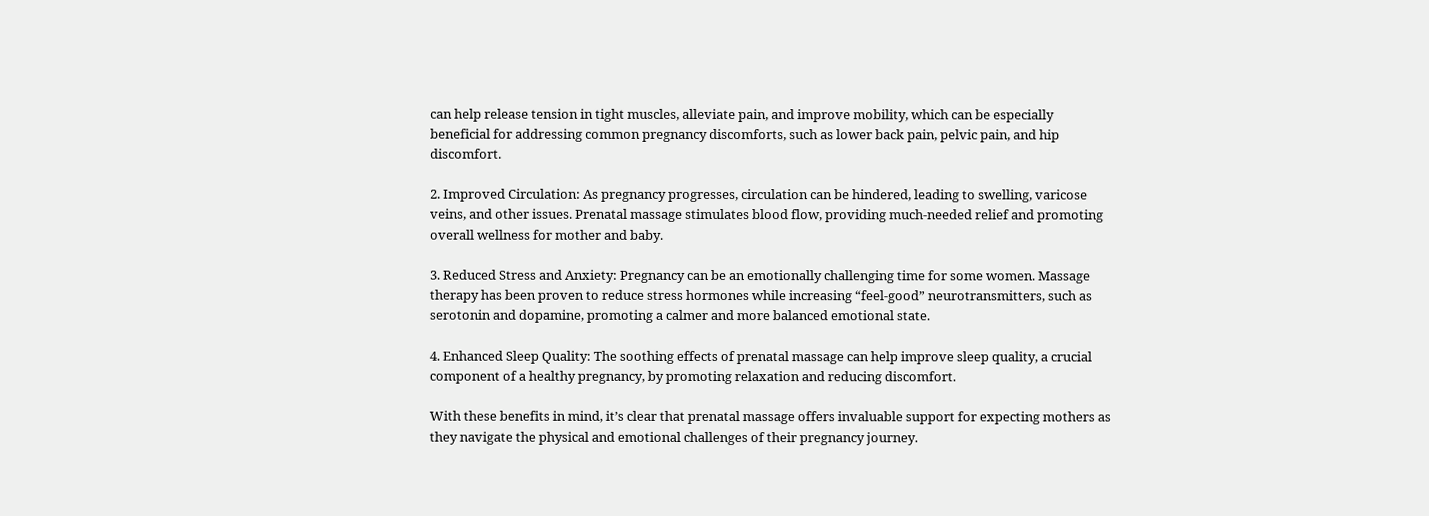can help release tension in tight muscles, alleviate pain, and improve mobility, which can be especially beneficial for addressing common pregnancy discomforts, such as lower back pain, pelvic pain, and hip discomfort.

2. Improved Circulation: As pregnancy progresses, circulation can be hindered, leading to swelling, varicose veins, and other issues. Prenatal massage stimulates blood flow, providing much-needed relief and promoting overall wellness for mother and baby.

3. Reduced Stress and Anxiety: Pregnancy can be an emotionally challenging time for some women. Massage therapy has been proven to reduce stress hormones while increasing “feel-good” neurotransmitters, such as serotonin and dopamine, promoting a calmer and more balanced emotional state.

4. Enhanced Sleep Quality: The soothing effects of prenatal massage can help improve sleep quality, a crucial component of a healthy pregnancy, by promoting relaxation and reducing discomfort.

With these benefits in mind, it’s clear that prenatal massage offers invaluable support for expecting mothers as they navigate the physical and emotional challenges of their pregnancy journey.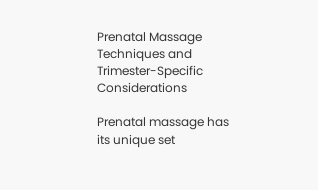Prenatal Massage Techniques and Trimester-Specific Considerations

Prenatal massage has its unique set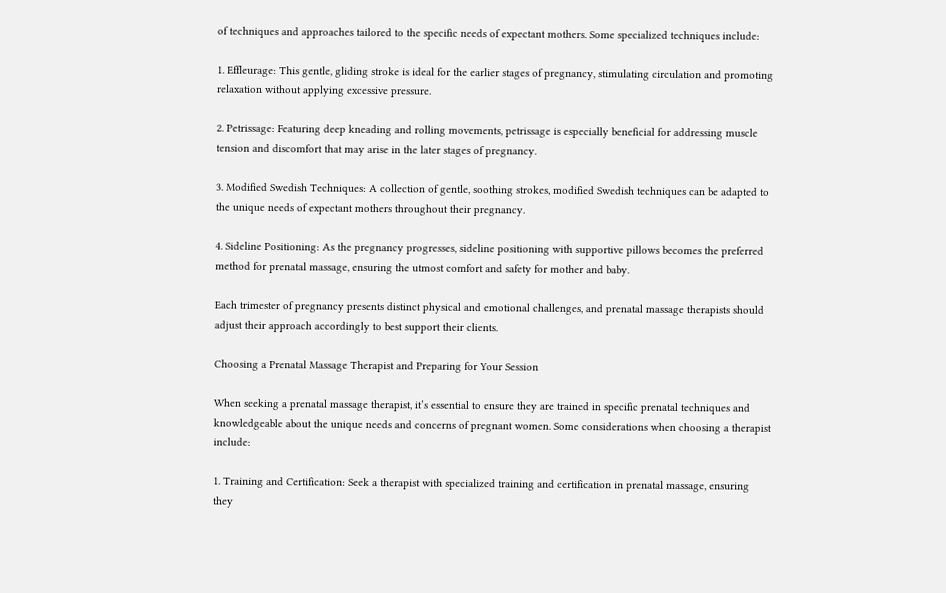of techniques and approaches tailored to the specific needs of expectant mothers. Some specialized techniques include:

1. Effleurage: This gentle, gliding stroke is ideal for the earlier stages of pregnancy, stimulating circulation and promoting relaxation without applying excessive pressure.

2. Petrissage: Featuring deep kneading and rolling movements, petrissage is especially beneficial for addressing muscle tension and discomfort that may arise in the later stages of pregnancy.

3. Modified Swedish Techniques: A collection of gentle, soothing strokes, modified Swedish techniques can be adapted to the unique needs of expectant mothers throughout their pregnancy.

4. Sideline Positioning: As the pregnancy progresses, sideline positioning with supportive pillows becomes the preferred method for prenatal massage, ensuring the utmost comfort and safety for mother and baby.

Each trimester of pregnancy presents distinct physical and emotional challenges, and prenatal massage therapists should adjust their approach accordingly to best support their clients.

Choosing a Prenatal Massage Therapist and Preparing for Your Session

When seeking a prenatal massage therapist, it’s essential to ensure they are trained in specific prenatal techniques and knowledgeable about the unique needs and concerns of pregnant women. Some considerations when choosing a therapist include:

1. Training and Certification: Seek a therapist with specialized training and certification in prenatal massage, ensuring they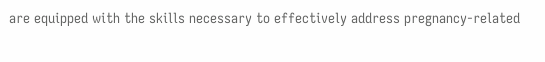are equipped with the skills necessary to effectively address pregnancy-related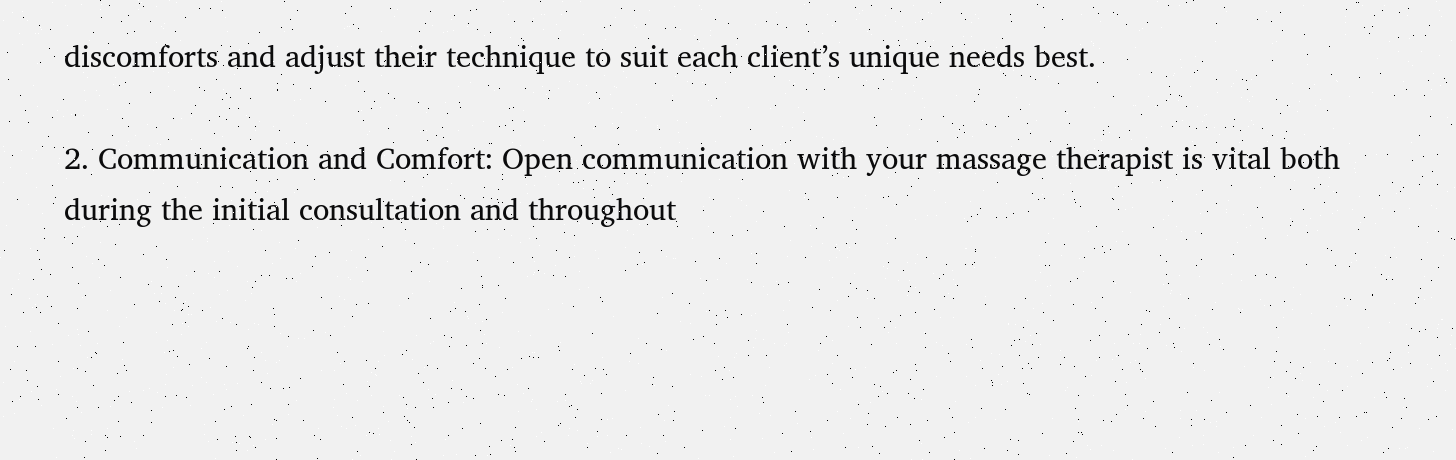discomforts and adjust their technique to suit each client’s unique needs best.

2. Communication and Comfort: Open communication with your massage therapist is vital both during the initial consultation and throughout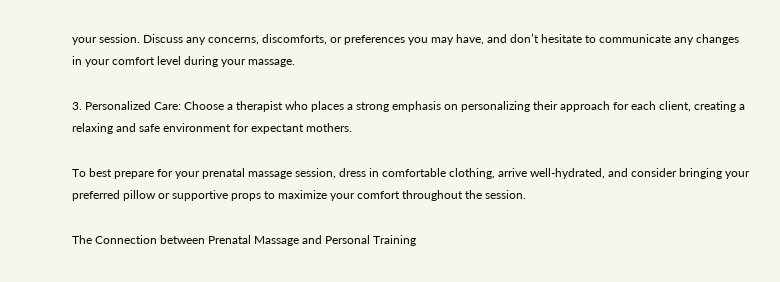your session. Discuss any concerns, discomforts, or preferences you may have, and don’t hesitate to communicate any changes in your comfort level during your massage.

3. Personalized Care: Choose a therapist who places a strong emphasis on personalizing their approach for each client, creating a relaxing and safe environment for expectant mothers.

To best prepare for your prenatal massage session, dress in comfortable clothing, arrive well-hydrated, and consider bringing your preferred pillow or supportive props to maximize your comfort throughout the session.

The Connection between Prenatal Massage and Personal Training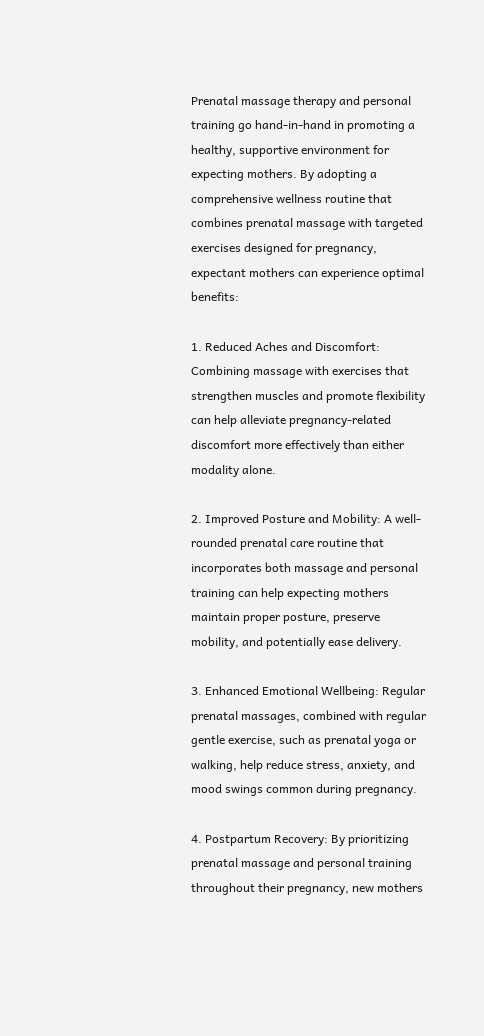Prenatal massage therapy and personal training go hand-in-hand in promoting a healthy, supportive environment for expecting mothers. By adopting a comprehensive wellness routine that combines prenatal massage with targeted exercises designed for pregnancy, expectant mothers can experience optimal benefits:

1. Reduced Aches and Discomfort: Combining massage with exercises that strengthen muscles and promote flexibility can help alleviate pregnancy-related discomfort more effectively than either modality alone.

2. Improved Posture and Mobility: A well-rounded prenatal care routine that incorporates both massage and personal training can help expecting mothers maintain proper posture, preserve mobility, and potentially ease delivery.

3. Enhanced Emotional Wellbeing: Regular prenatal massages, combined with regular gentle exercise, such as prenatal yoga or walking, help reduce stress, anxiety, and mood swings common during pregnancy.

4. Postpartum Recovery: By prioritizing prenatal massage and personal training throughout their pregnancy, new mothers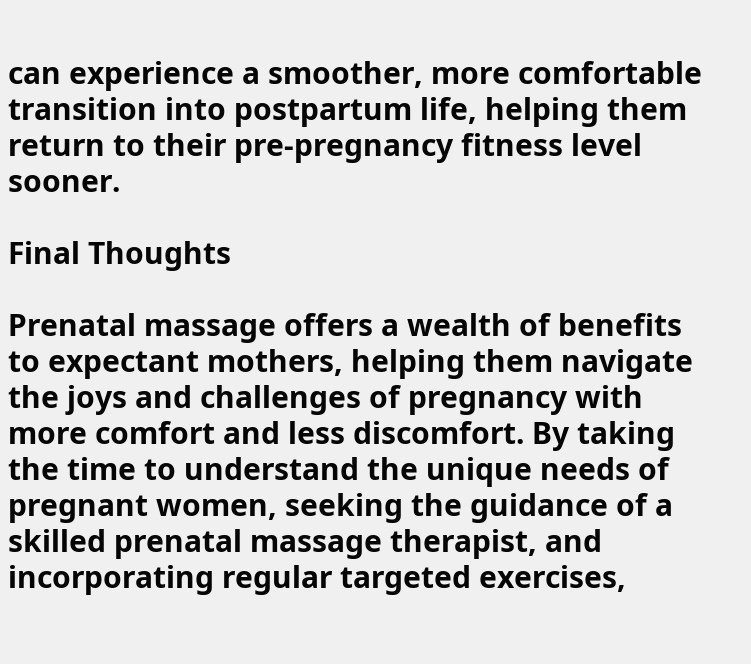can experience a smoother, more comfortable transition into postpartum life, helping them return to their pre-pregnancy fitness level sooner.

Final Thoughts

Prenatal massage offers a wealth of benefits to expectant mothers, helping them navigate the joys and challenges of pregnancy with more comfort and less discomfort. By taking the time to understand the unique needs of pregnant women, seeking the guidance of a skilled prenatal massage therapist, and incorporating regular targeted exercises,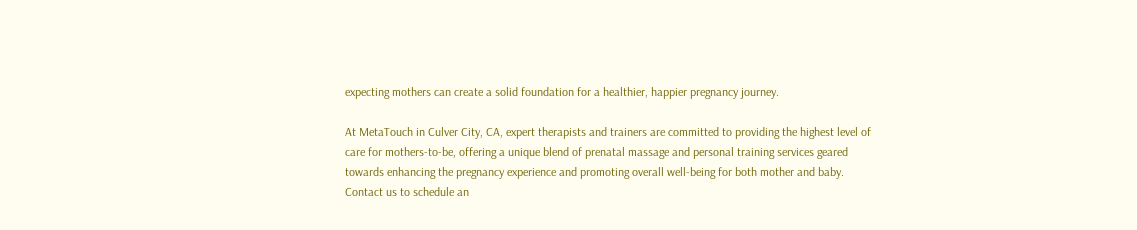expecting mothers can create a solid foundation for a healthier, happier pregnancy journey.

At MetaTouch in Culver City, CA, expert therapists and trainers are committed to providing the highest level of care for mothers-to-be, offering a unique blend of prenatal massage and personal training services geared towards enhancing the pregnancy experience and promoting overall well-being for both mother and baby. Contact us to schedule an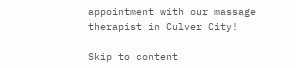appointment with our massage therapist in Culver City!

Skip to content